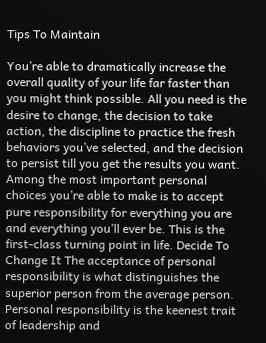Tips To Maintain

You’re able to dramatically increase the overall quality of your life far faster than you might think possible. All you need is the desire to change, the decision to take action, the discipline to practice the fresh behaviors you’ve selected, and the decision to persist till you get the results you want. Among the most important personal choices you’re able to make is to accept pure responsibility for everything you are and everything you’ll ever be. This is the first-class turning point in life. Decide To Change It The acceptance of personal responsibility is what distinguishes the superior person from the average person. Personal responsibility is the keenest trait of leadership and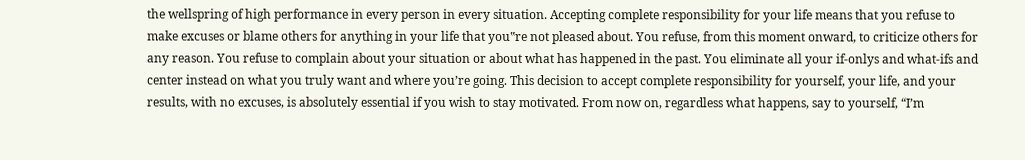the wellspring of high performance in every person in every situation. Accepting complete responsibility for your life means that you refuse to make excuses or blame others for anything in your life that you‟re not pleased about. You refuse, from this moment onward, to criticize others for any reason. You refuse to complain about your situation or about what has happened in the past. You eliminate all your if-onlys and what-ifs and center instead on what you truly want and where you’re going. This decision to accept complete responsibility for yourself, your life, and your results, with no excuses, is absolutely essential if you wish to stay motivated. From now on, regardless what happens, say to yourself, “I’m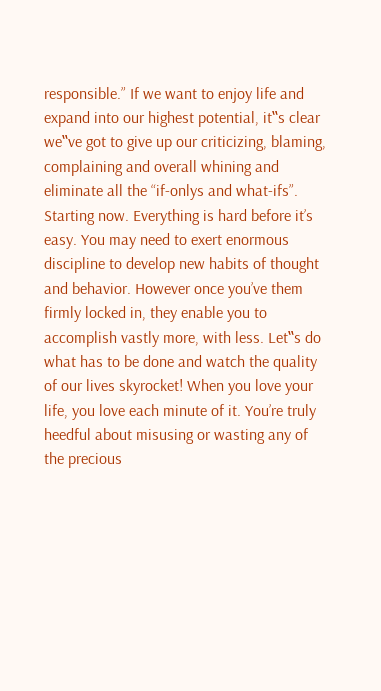responsible.” If we want to enjoy life and expand into our highest potential, it‟s clear we‟ve got to give up our criticizing, blaming, complaining and overall whining and eliminate all the “if-onlys and what-ifs”. Starting now. Everything is hard before it’s easy. You may need to exert enormous discipline to develop new habits of thought and behavior. However once you’ve them firmly locked in, they enable you to accomplish vastly more, with less. Let‟s do what has to be done and watch the quality of our lives skyrocket! When you love your life, you love each minute of it. You’re truly heedful about misusing or wasting any of the precious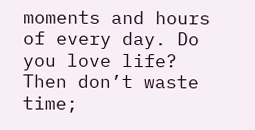moments and hours of every day. Do you love life? Then don’t waste time;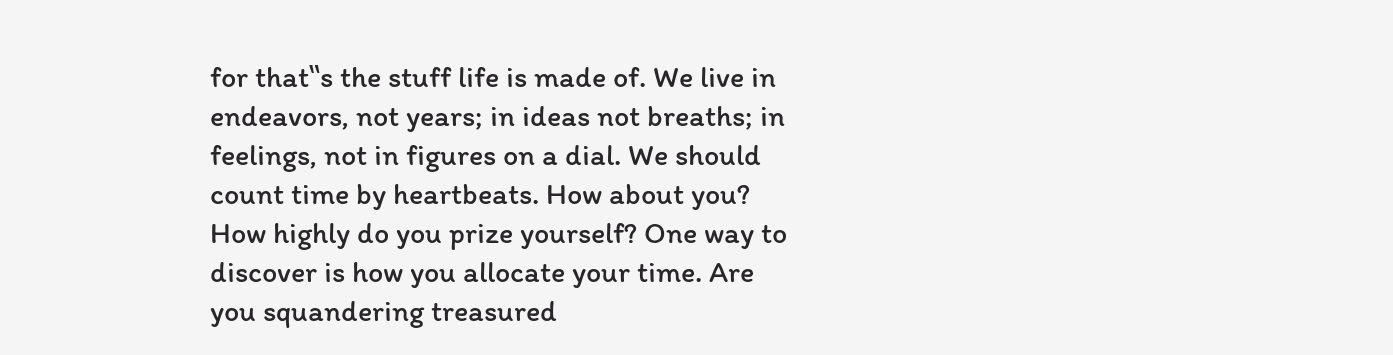for that‟s the stuff life is made of. We live in endeavors, not years; in ideas not breaths; in feelings, not in figures on a dial. We should count time by heartbeats. How about you? How highly do you prize yourself? One way to discover is how you allocate your time. Are you squandering treasured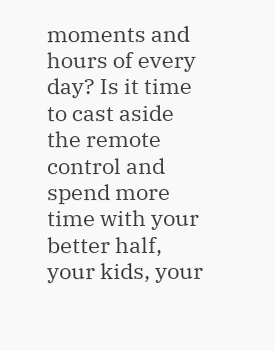moments and hours of every day? Is it time to cast aside the remote control and spend more time with your better half, your kids, your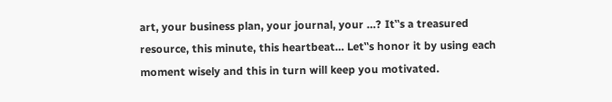art, your business plan, your journal, your …? It‟s a treasured resource, this minute, this heartbeat… Let‟s honor it by using each moment wisely and this in turn will keep you motivated.